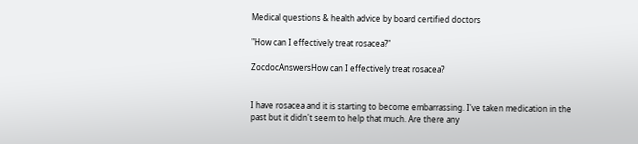Medical questions & health advice by board certified doctors

"How can I effectively treat rosacea?"

ZocdocAnswersHow can I effectively treat rosacea?


I have rosacea and it is starting to become embarrassing. I've taken medication in the past but it didn't seem to help that much. Are there any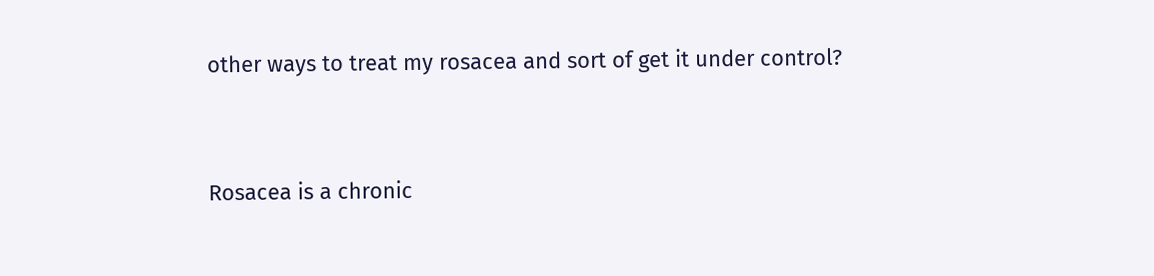other ways to treat my rosacea and sort of get it under control?


Rosacea is a chronic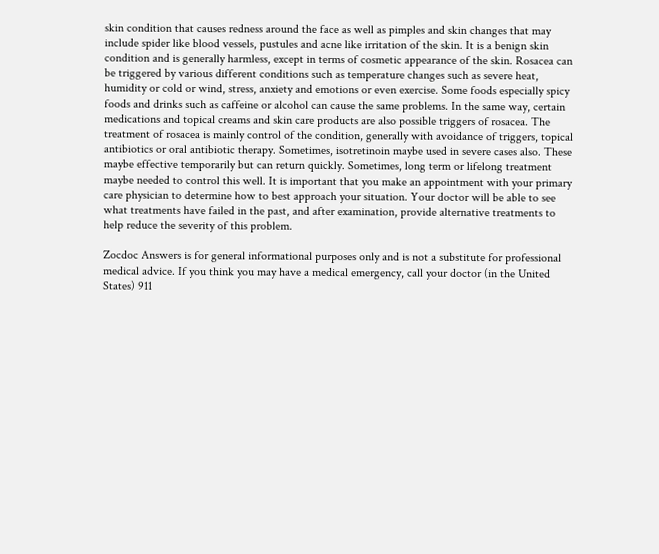skin condition that causes redness around the face as well as pimples and skin changes that may include spider like blood vessels, pustules and acne like irritation of the skin. It is a benign skin condition and is generally harmless, except in terms of cosmetic appearance of the skin. Rosacea can be triggered by various different conditions such as temperature changes such as severe heat, humidity or cold or wind, stress, anxiety and emotions or even exercise. Some foods especially spicy foods and drinks such as caffeine or alcohol can cause the same problems. In the same way, certain medications and topical creams and skin care products are also possible triggers of rosacea. The treatment of rosacea is mainly control of the condition, generally with avoidance of triggers, topical antibiotics or oral antibiotic therapy. Sometimes, isotretinoin maybe used in severe cases also. These maybe effective temporarily but can return quickly. Sometimes, long term or lifelong treatment maybe needed to control this well. It is important that you make an appointment with your primary care physician to determine how to best approach your situation. Your doctor will be able to see what treatments have failed in the past, and after examination, provide alternative treatments to help reduce the severity of this problem.

Zocdoc Answers is for general informational purposes only and is not a substitute for professional medical advice. If you think you may have a medical emergency, call your doctor (in the United States) 911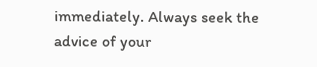immediately. Always seek the advice of your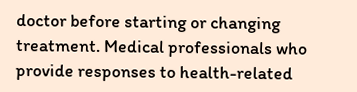doctor before starting or changing treatment. Medical professionals who provide responses to health-related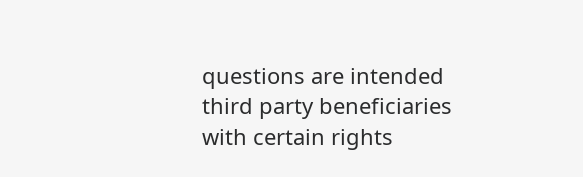questions are intended third party beneficiaries with certain rights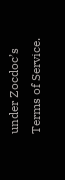under Zocdoc’s Terms of Service.